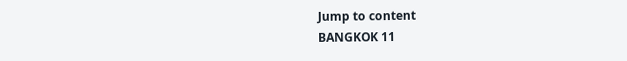Jump to content
BANGKOK 11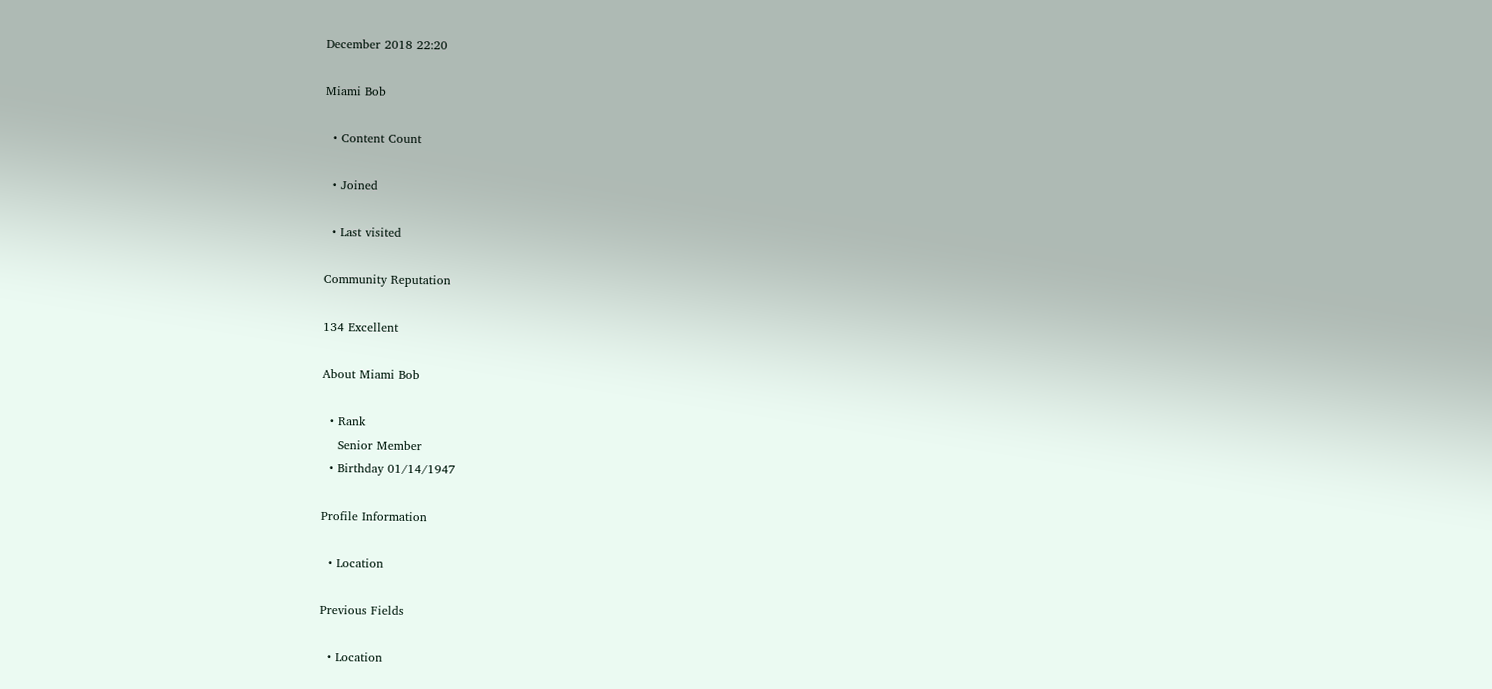December 2018 22:20

Miami Bob

  • Content Count

  • Joined

  • Last visited

Community Reputation

134 Excellent

About Miami Bob

  • Rank
    Senior Member
  • Birthday 01/14/1947

Profile Information

  • Location

Previous Fields

  • Location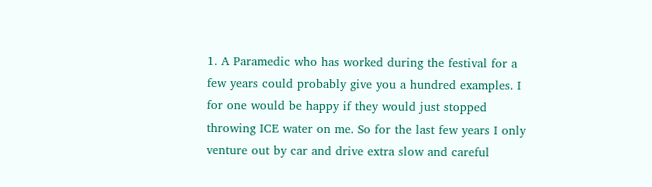1. A Paramedic who has worked during the festival for a few years could probably give you a hundred examples. I for one would be happy if they would just stopped throwing ICE water on me. So for the last few years I only venture out by car and drive extra slow and careful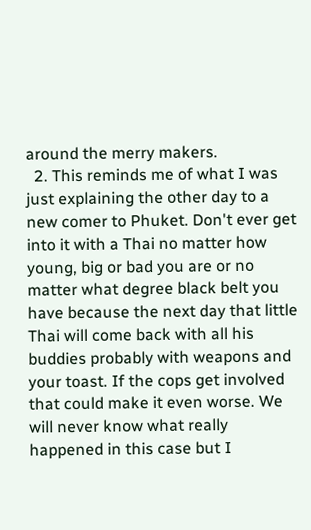around the merry makers.
  2. This reminds me of what I was just explaining the other day to a new comer to Phuket. Don't ever get into it with a Thai no matter how young, big or bad you are or no matter what degree black belt you have because the next day that little Thai will come back with all his buddies probably with weapons and your toast. If the cops get involved that could make it even worse. We will never know what really happened in this case but I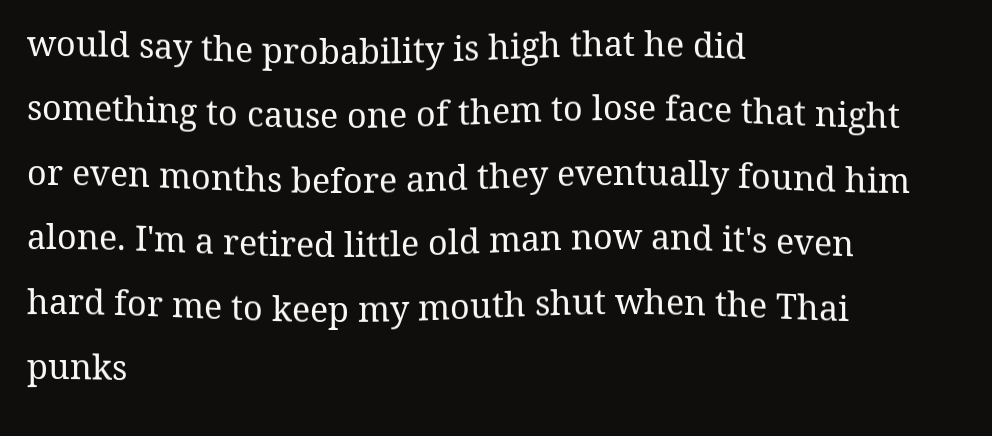would say the probability is high that he did something to cause one of them to lose face that night or even months before and they eventually found him alone. I'm a retired little old man now and it's even hard for me to keep my mouth shut when the Thai punks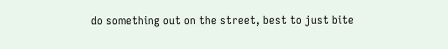do something out on the street, best to just bite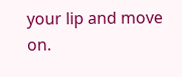your lip and move on.